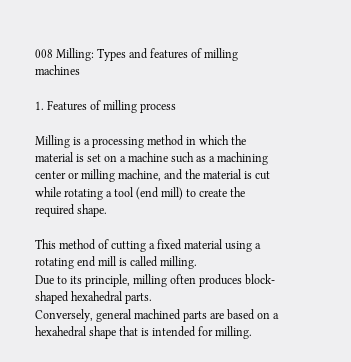008 Milling: Types and features of milling machines

1. Features of milling process

Milling is a processing method in which the material is set on a machine such as a machining center or milling machine, and the material is cut while rotating a tool (end mill) to create the required shape.

This method of cutting a fixed material using a rotating end mill is called milling.
Due to its principle, milling often produces block-shaped hexahedral parts.
Conversely, general machined parts are based on a hexahedral shape that is intended for milling.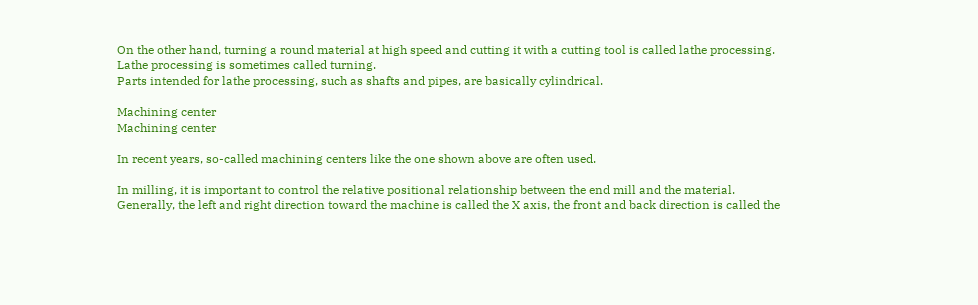On the other hand, turning a round material at high speed and cutting it with a cutting tool is called lathe processing.
Lathe processing is sometimes called turning.
Parts intended for lathe processing, such as shafts and pipes, are basically cylindrical.

Machining center
Machining center

In recent years, so-called machining centers like the one shown above are often used.

In milling, it is important to control the relative positional relationship between the end mill and the material.
Generally, the left and right direction toward the machine is called the X axis, the front and back direction is called the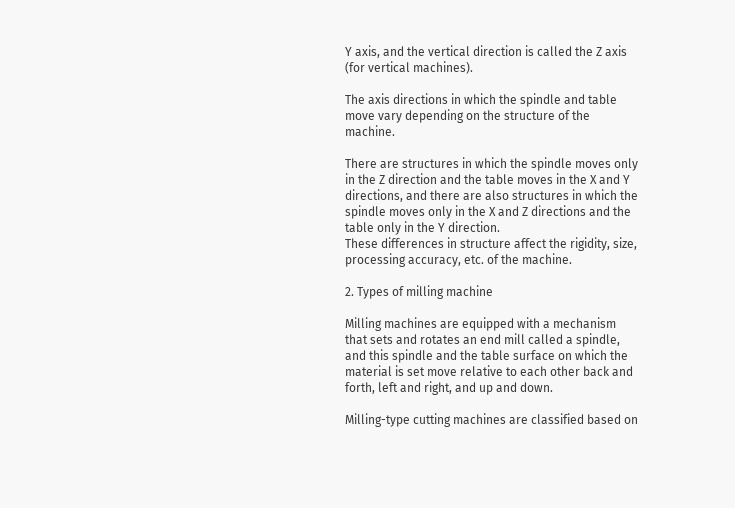Y axis, and the vertical direction is called the Z axis (for vertical machines).

The axis directions in which the spindle and table move vary depending on the structure of the machine.

There are structures in which the spindle moves only in the Z direction and the table moves in the X and Y directions, and there are also structures in which the spindle moves only in the X and Z directions and the table only in the Y direction.
These differences in structure affect the rigidity, size, processing accuracy, etc. of the machine.

2. Types of milling machine

Milling machines are equipped with a mechanism that sets and rotates an end mill called a spindle, and this spindle and the table surface on which the material is set move relative to each other back and forth, left and right, and up and down.

Milling-type cutting machines are classified based on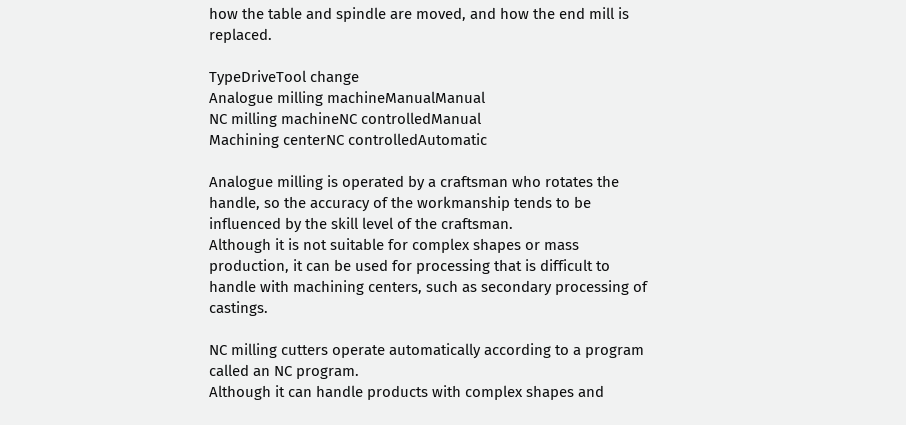how the table and spindle are moved, and how the end mill is replaced.

TypeDriveTool change
Analogue milling machineManualManual
NC milling machineNC controlledManual
Machining centerNC controlledAutomatic

Analogue milling is operated by a craftsman who rotates the handle, so the accuracy of the workmanship tends to be influenced by the skill level of the craftsman.
Although it is not suitable for complex shapes or mass production, it can be used for processing that is difficult to handle with machining centers, such as secondary processing of castings.

NC milling cutters operate automatically according to a program called an NC program.
Although it can handle products with complex shapes and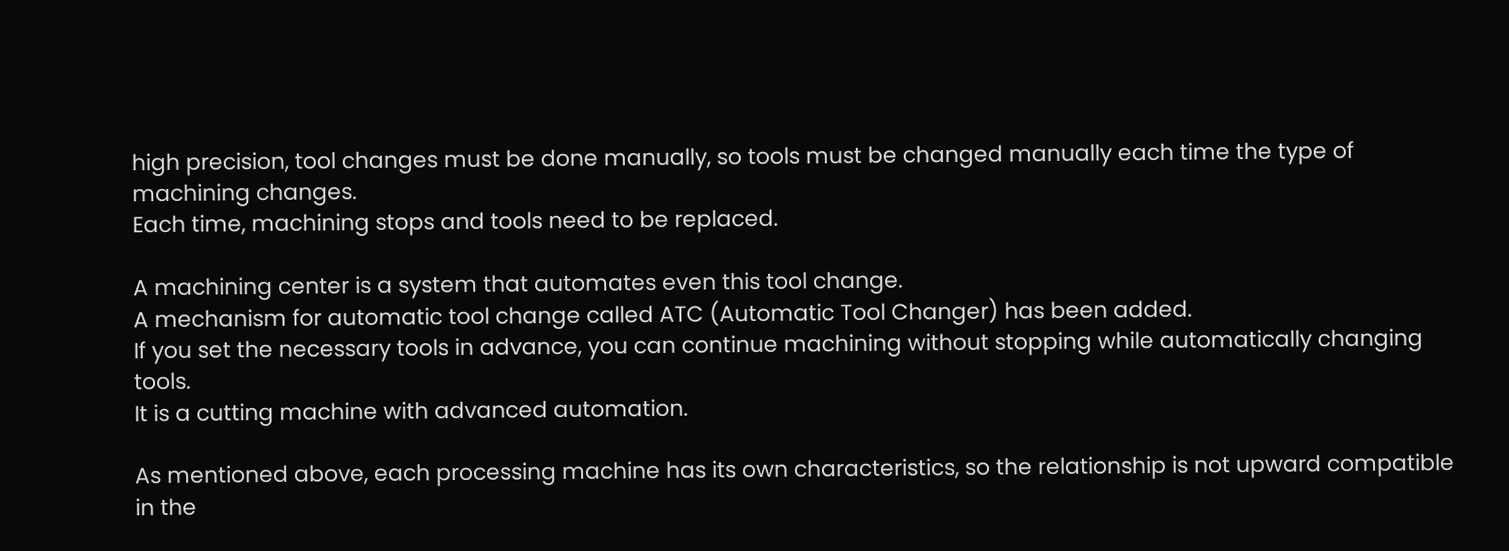high precision, tool changes must be done manually, so tools must be changed manually each time the type of machining changes.
Each time, machining stops and tools need to be replaced.

A machining center is a system that automates even this tool change.
A mechanism for automatic tool change called ATC (Automatic Tool Changer) has been added.
If you set the necessary tools in advance, you can continue machining without stopping while automatically changing tools.
It is a cutting machine with advanced automation.

As mentioned above, each processing machine has its own characteristics, so the relationship is not upward compatible in the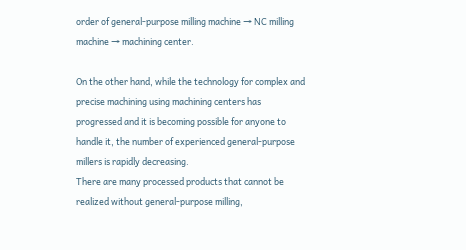order of general-purpose milling machine → NC milling machine → machining center.

On the other hand, while the technology for complex and precise machining using machining centers has progressed and it is becoming possible for anyone to handle it, the number of experienced general-purpose millers is rapidly decreasing.
There are many processed products that cannot be realized without general-purpose milling,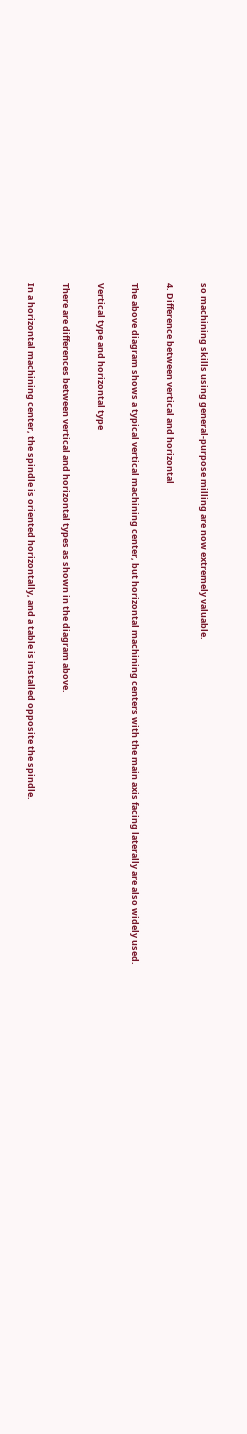so machining skills using general-purpose milling are now extremely valuable.

4. Difference between vertical and horizontal

The above diagram shows a typical vertical machining center, but horizontal machining centers with the main axis facing laterally are also widely used.

Vertical type and horizontal type

There are differences between vertical and horizontal types as shown in the diagram above.

In a horizontal machining center, the spindle is oriented horizontally, and a table is installed opposite the spindle.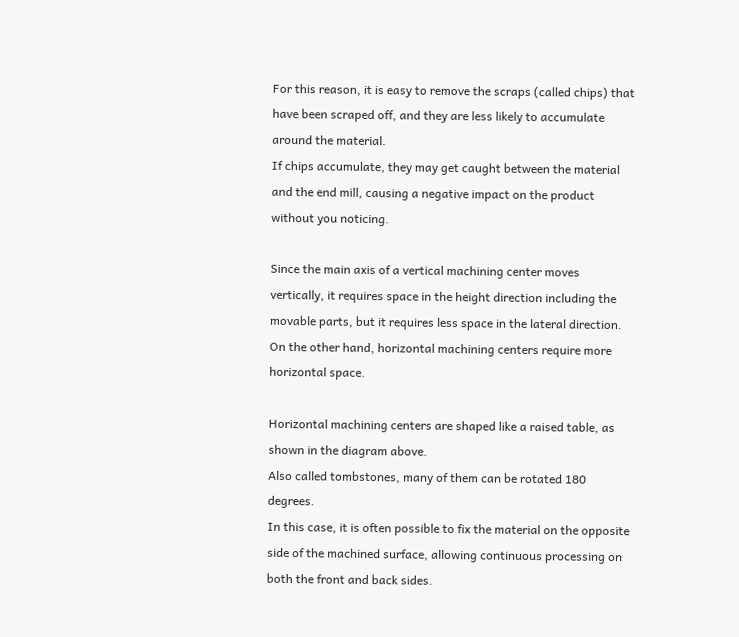For this reason, it is easy to remove the scraps (called chips) that have been scraped off, and they are less likely to accumulate around the material.
If chips accumulate, they may get caught between the material and the end mill, causing a negative impact on the product without you noticing.

Since the main axis of a vertical machining center moves vertically, it requires space in the height direction including the movable parts, but it requires less space in the lateral direction.
On the other hand, horizontal machining centers require more horizontal space.

Horizontal machining centers are shaped like a raised table, as shown in the diagram above.
Also called tombstones, many of them can be rotated 180 degrees.
In this case, it is often possible to fix the material on the opposite side of the machined surface, allowing continuous processing on both the front and back sides.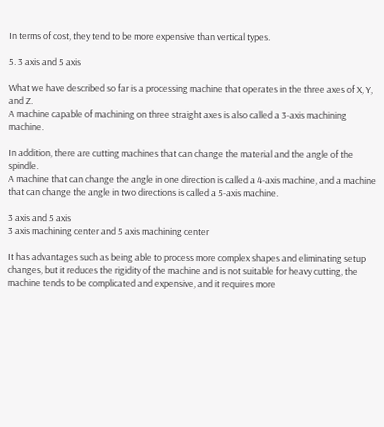In terms of cost, they tend to be more expensive than vertical types.

5. 3 axis and 5 axis

What we have described so far is a processing machine that operates in the three axes of X, Y, and Z.
A machine capable of machining on three straight axes is also called a 3-axis machining machine.

In addition, there are cutting machines that can change the material and the angle of the spindle.
A machine that can change the angle in one direction is called a 4-axis machine, and a machine that can change the angle in two directions is called a 5-axis machine.

3 axis and 5 axis
3 axis machining center and 5 axis machining center

It has advantages such as being able to process more complex shapes and eliminating setup changes, but it reduces the rigidity of the machine and is not suitable for heavy cutting, the machine tends to be complicated and expensive, and it requires more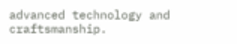advanced technology and craftsmanship.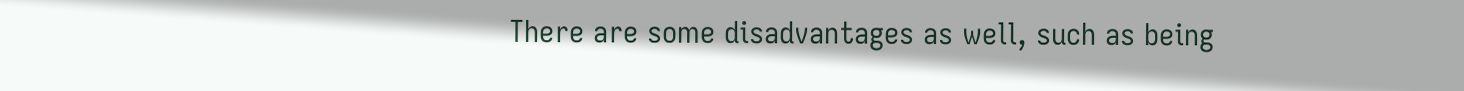There are some disadvantages as well, such as being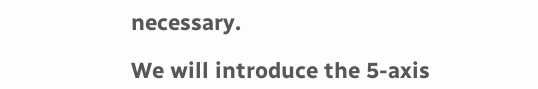necessary.

We will introduce the 5-axis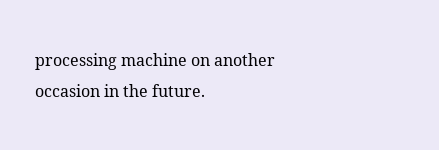processing machine on another occasion in the future.